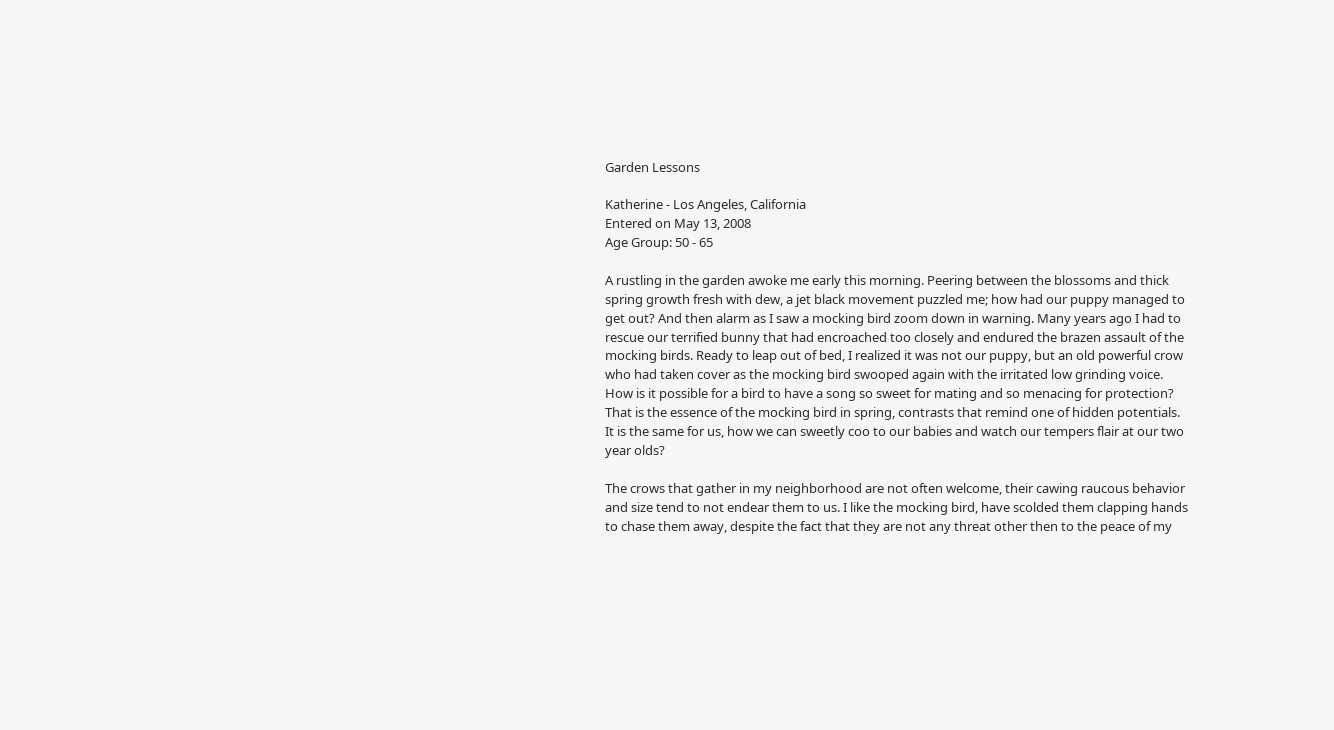Garden Lessons

Katherine - Los Angeles, California
Entered on May 13, 2008
Age Group: 50 - 65

A rustling in the garden awoke me early this morning. Peering between the blossoms and thick spring growth fresh with dew, a jet black movement puzzled me; how had our puppy managed to get out? And then alarm as I saw a mocking bird zoom down in warning. Many years ago I had to rescue our terrified bunny that had encroached too closely and endured the brazen assault of the mocking birds. Ready to leap out of bed, I realized it was not our puppy, but an old powerful crow who had taken cover as the mocking bird swooped again with the irritated low grinding voice. How is it possible for a bird to have a song so sweet for mating and so menacing for protection? That is the essence of the mocking bird in spring, contrasts that remind one of hidden potentials. It is the same for us, how we can sweetly coo to our babies and watch our tempers flair at our two year olds?

The crows that gather in my neighborhood are not often welcome, their cawing raucous behavior and size tend to not endear them to us. I like the mocking bird, have scolded them clapping hands to chase them away, despite the fact that they are not any threat other then to the peace of my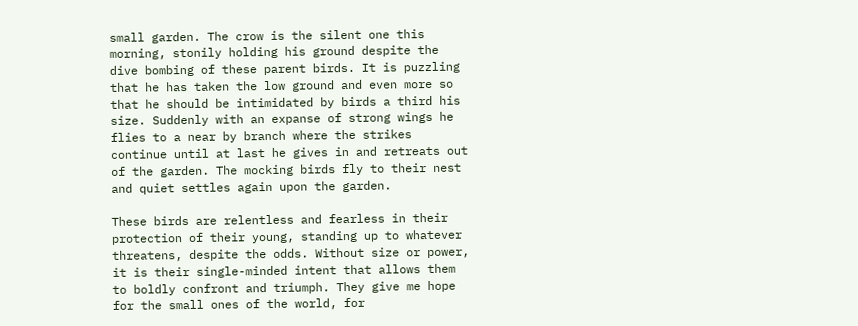small garden. The crow is the silent one this morning, stonily holding his ground despite the dive bombing of these parent birds. It is puzzling that he has taken the low ground and even more so that he should be intimidated by birds a third his size. Suddenly with an expanse of strong wings he flies to a near by branch where the strikes continue until at last he gives in and retreats out of the garden. The mocking birds fly to their nest and quiet settles again upon the garden.

These birds are relentless and fearless in their protection of their young, standing up to whatever threatens, despite the odds. Without size or power, it is their single-minded intent that allows them to boldly confront and triumph. They give me hope for the small ones of the world, for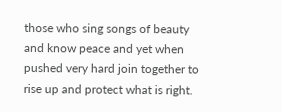those who sing songs of beauty and know peace and yet when pushed very hard join together to rise up and protect what is right.